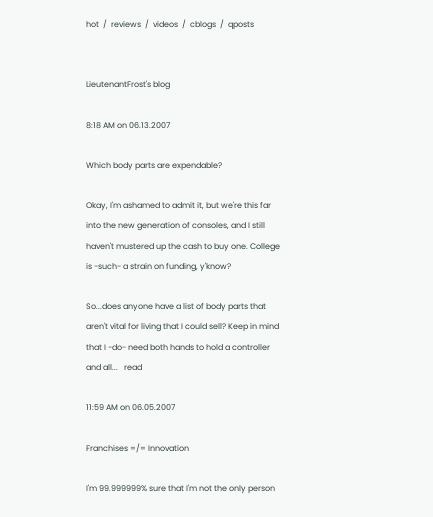hot  /  reviews  /  videos  /  cblogs  /  qposts


LieutenantFrost's blog

8:18 AM on 06.13.2007

Which body parts are expendable?

Okay, I'm ashamed to admit it, but we're this far into the new generation of consoles, and I still haven't mustered up the cash to buy one. College is -such- a strain on funding, y'know?

So...does anyone have a list of body parts that aren't vital for living that I could sell? Keep in mind that I -do- need both hands to hold a controller and all...   read

11:59 AM on 06.05.2007

Franchises =/= Innovation

I'm 99.999999% sure that I'm not the only person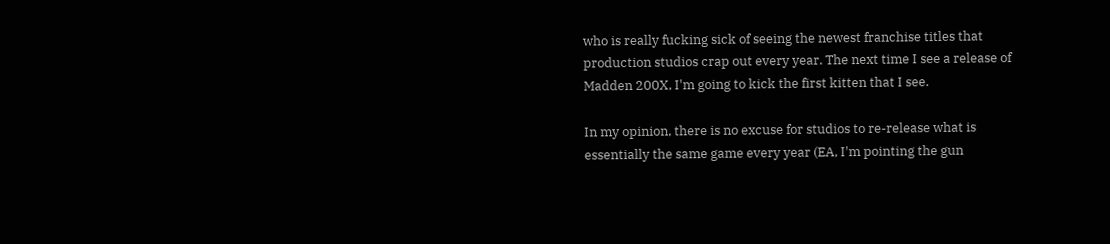who is really fucking sick of seeing the newest franchise titles that production studios crap out every year. The next time I see a release of Madden 200X, I'm going to kick the first kitten that I see.

In my opinion, there is no excuse for studios to re-release what is essentially the same game every year (EA, I'm pointing the gun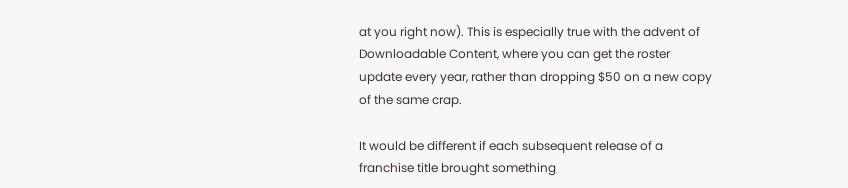at you right now). This is especially true with the advent of Downloadable Content, where you can get the roster update every year, rather than dropping $50 on a new copy of the same crap.

It would be different if each subsequent release of a franchise title brought something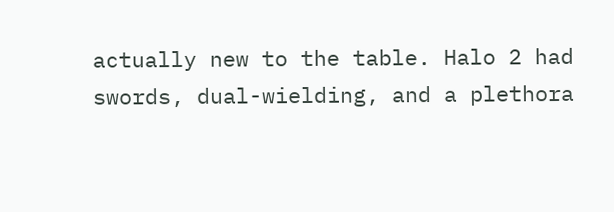actually new to the table. Halo 2 had swords, dual-wielding, and a plethora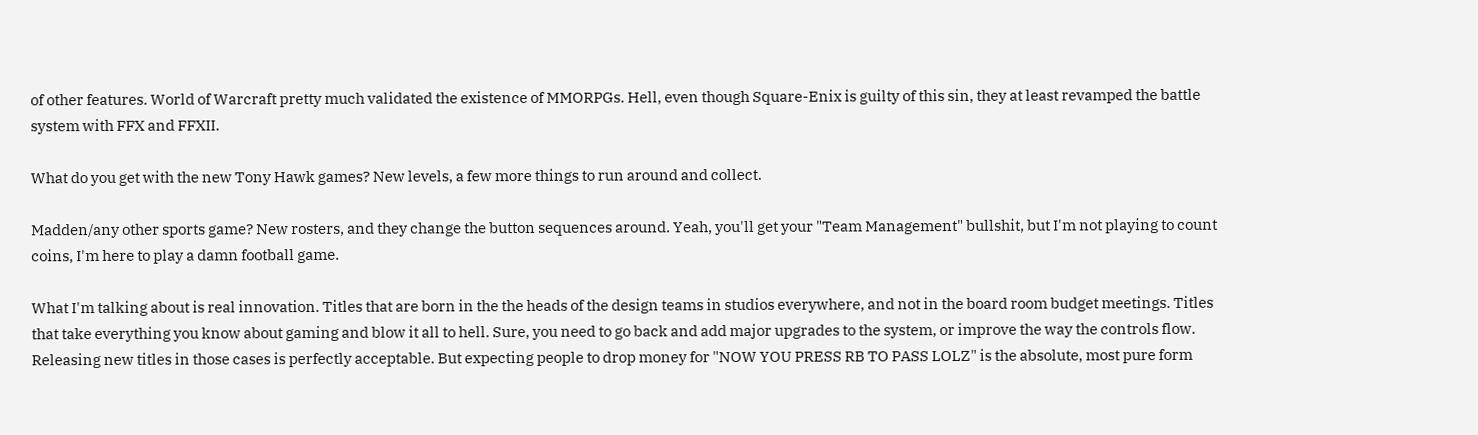of other features. World of Warcraft pretty much validated the existence of MMORPGs. Hell, even though Square-Enix is guilty of this sin, they at least revamped the battle system with FFX and FFXII.

What do you get with the new Tony Hawk games? New levels, a few more things to run around and collect.

Madden/any other sports game? New rosters, and they change the button sequences around. Yeah, you'll get your "Team Management" bullshit, but I'm not playing to count coins, I'm here to play a damn football game.

What I'm talking about is real innovation. Titles that are born in the the heads of the design teams in studios everywhere, and not in the board room budget meetings. Titles that take everything you know about gaming and blow it all to hell. Sure, you need to go back and add major upgrades to the system, or improve the way the controls flow. Releasing new titles in those cases is perfectly acceptable. But expecting people to drop money for "NOW YOU PRESS RB TO PASS LOLZ" is the absolute, most pure form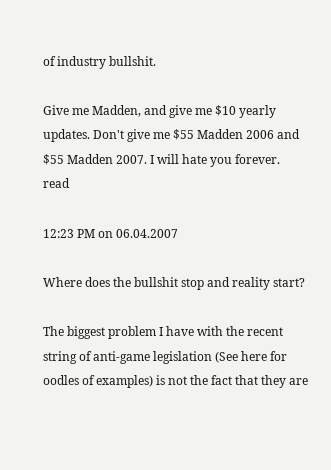of industry bullshit.

Give me Madden, and give me $10 yearly updates. Don't give me $55 Madden 2006 and $55 Madden 2007. I will hate you forever.   read

12:23 PM on 06.04.2007

Where does the bullshit stop and reality start?

The biggest problem I have with the recent string of anti-game legislation (See here for oodles of examples) is not the fact that they are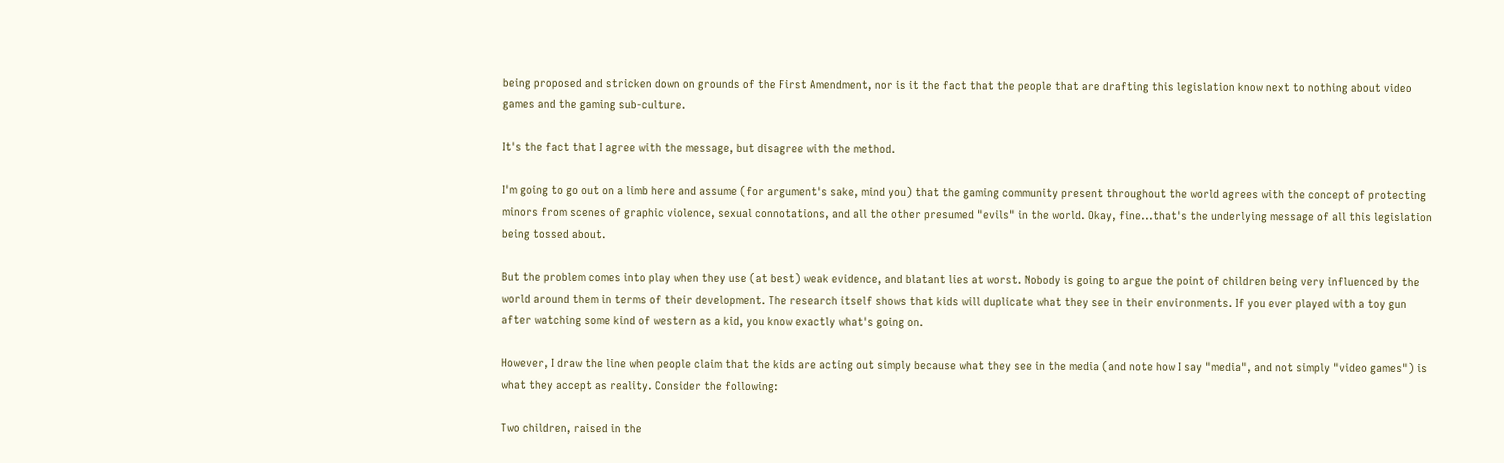being proposed and stricken down on grounds of the First Amendment, nor is it the fact that the people that are drafting this legislation know next to nothing about video games and the gaming sub-culture.

It's the fact that I agree with the message, but disagree with the method.

I'm going to go out on a limb here and assume (for argument's sake, mind you) that the gaming community present throughout the world agrees with the concept of protecting minors from scenes of graphic violence, sexual connotations, and all the other presumed "evils" in the world. Okay, fine...that's the underlying message of all this legislation being tossed about.

But the problem comes into play when they use (at best) weak evidence, and blatant lies at worst. Nobody is going to argue the point of children being very influenced by the world around them in terms of their development. The research itself shows that kids will duplicate what they see in their environments. If you ever played with a toy gun after watching some kind of western as a kid, you know exactly what's going on.

However, I draw the line when people claim that the kids are acting out simply because what they see in the media (and note how I say "media", and not simply "video games") is what they accept as reality. Consider the following:

Two children, raised in the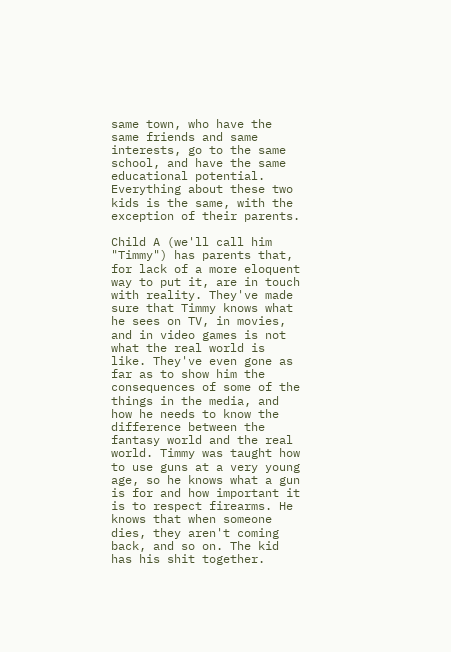same town, who have the same friends and same interests, go to the same school, and have the same educational potential. Everything about these two kids is the same, with the exception of their parents.

Child A (we'll call him "Timmy") has parents that, for lack of a more eloquent way to put it, are in touch with reality. They've made sure that Timmy knows what he sees on TV, in movies, and in video games is not what the real world is like. They've even gone as far as to show him the consequences of some of the things in the media, and how he needs to know the difference between the fantasy world and the real world. Timmy was taught how to use guns at a very young age, so he knows what a gun is for and how important it is to respect firearms. He knows that when someone dies, they aren't coming back, and so on. The kid has his shit together.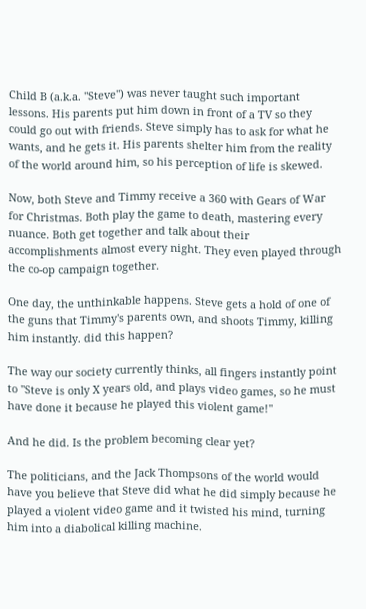Child B (a.k.a. "Steve") was never taught such important lessons. His parents put him down in front of a TV so they could go out with friends. Steve simply has to ask for what he wants, and he gets it. His parents shelter him from the reality of the world around him, so his perception of life is skewed.

Now, both Steve and Timmy receive a 360 with Gears of War for Christmas. Both play the game to death, mastering every nuance. Both get together and talk about their accomplishments almost every night. They even played through the co-op campaign together.

One day, the unthinkable happens. Steve gets a hold of one of the guns that Timmy's parents own, and shoots Timmy, killing him instantly. did this happen?

The way our society currently thinks, all fingers instantly point to "Steve is only X years old, and plays video games, so he must have done it because he played this violent game!"

And he did. Is the problem becoming clear yet?

The politicians, and the Jack Thompsons of the world would have you believe that Steve did what he did simply because he played a violent video game and it twisted his mind, turning him into a diabolical killing machine.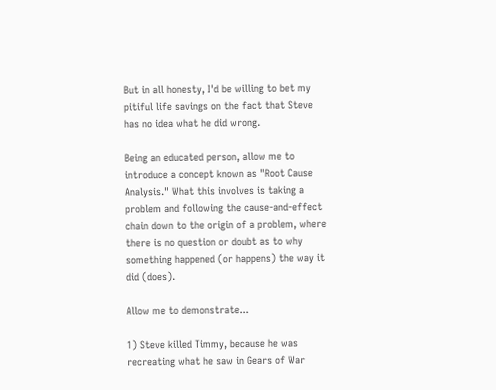But in all honesty, I'd be willing to bet my pitiful life savings on the fact that Steve has no idea what he did wrong.

Being an educated person, allow me to introduce a concept known as "Root Cause Analysis." What this involves is taking a problem and following the cause-and-effect chain down to the origin of a problem, where there is no question or doubt as to why something happened (or happens) the way it did (does).

Allow me to demonstrate...

1) Steve killed Timmy, because he was recreating what he saw in Gears of War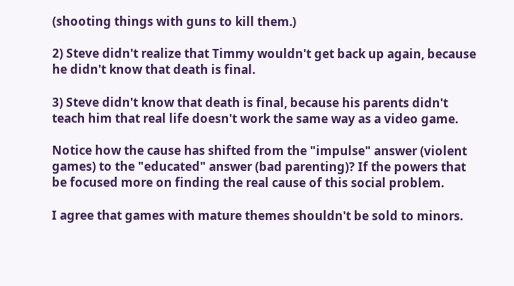(shooting things with guns to kill them.)

2) Steve didn't realize that Timmy wouldn't get back up again, because he didn't know that death is final.

3) Steve didn't know that death is final, because his parents didn't teach him that real life doesn't work the same way as a video game.

Notice how the cause has shifted from the "impulse" answer (violent games) to the "educated" answer (bad parenting)? If the powers that be focused more on finding the real cause of this social problem.

I agree that games with mature themes shouldn't be sold to minors.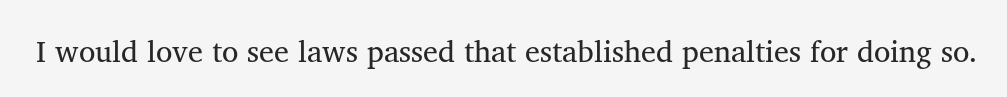I would love to see laws passed that established penalties for doing so.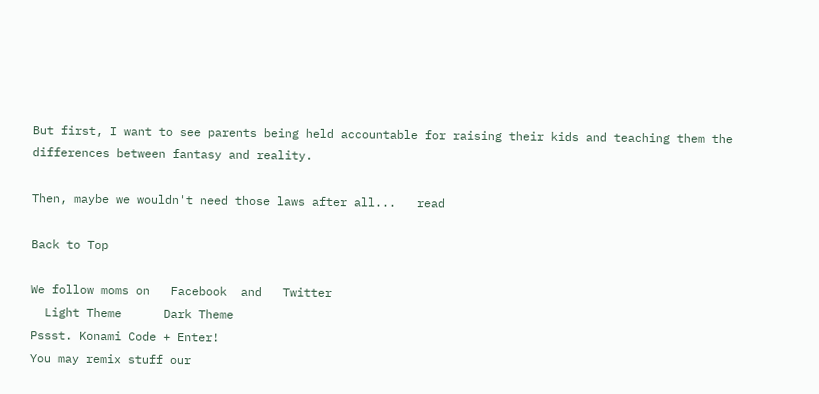But first, I want to see parents being held accountable for raising their kids and teaching them the differences between fantasy and reality.

Then, maybe we wouldn't need those laws after all...   read

Back to Top

We follow moms on   Facebook  and   Twitter
  Light Theme      Dark Theme
Pssst. Konami Code + Enter!
You may remix stuff our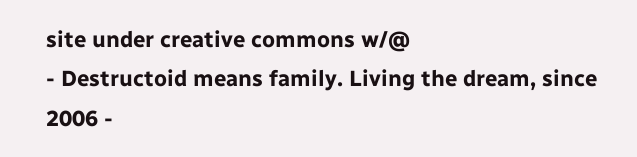site under creative commons w/@
- Destructoid means family. Living the dream, since 2006 -